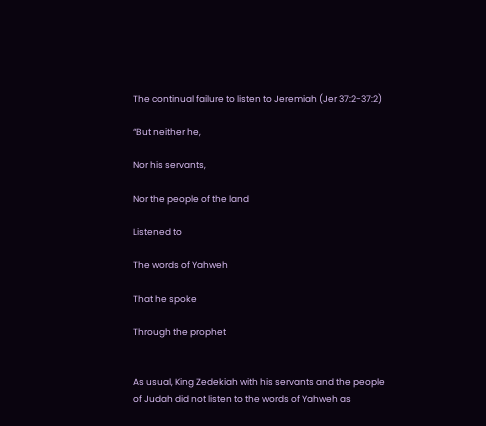The continual failure to listen to Jeremiah (Jer 37:2-37:2)

“But neither he,

Nor his servants,

Nor the people of the land

Listened to

The words of Yahweh

That he spoke

Through the prophet


As usual, King Zedekiah with his servants and the people of Judah did not listen to the words of Yahweh as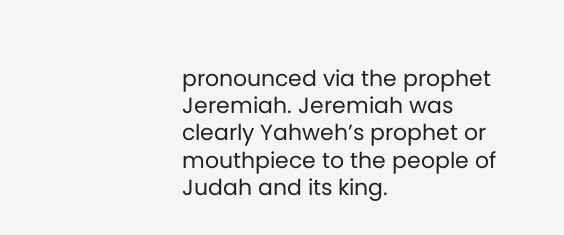pronounced via the prophet Jeremiah. Jeremiah was clearly Yahweh’s prophet or mouthpiece to the people of Judah and its king.